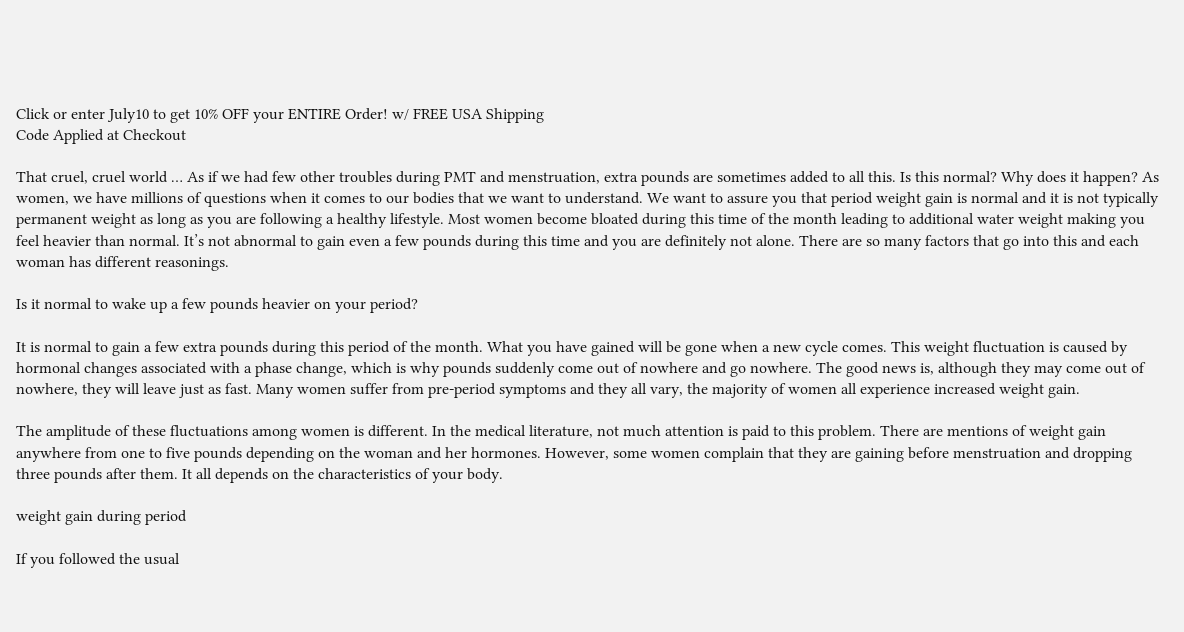Click or enter July10 to get 10% OFF your ENTIRE Order! w/ FREE USA Shipping
Code Applied at Checkout

That cruel, cruel world … As if we had few other troubles during PMT and menstruation, extra pounds are sometimes added to all this. Is this normal? Why does it happen? As women, we have millions of questions when it comes to our bodies that we want to understand. We want to assure you that period weight gain is normal and it is not typically permanent weight as long as you are following a healthy lifestyle. Most women become bloated during this time of the month leading to additional water weight making you feel heavier than normal. It’s not abnormal to gain even a few pounds during this time and you are definitely not alone. There are so many factors that go into this and each woman has different reasonings.

Is it normal to wake up a few pounds heavier on your period?

It is normal to gain a few extra pounds during this period of the month. What you have gained will be gone when a new cycle comes. This weight fluctuation is caused by hormonal changes associated with a phase change, which is why pounds suddenly come out of nowhere and go nowhere. The good news is, although they may come out of nowhere, they will leave just as fast. Many women suffer from pre-period symptoms and they all vary, the majority of women all experience increased weight gain.

The amplitude of these fluctuations among women is different. In the medical literature, not much attention is paid to this problem. There are mentions of weight gain anywhere from one to five pounds depending on the woman and her hormones. However, some women complain that they are gaining before menstruation and dropping three pounds after them. It all depends on the characteristics of your body.

weight gain during period

If you followed the usual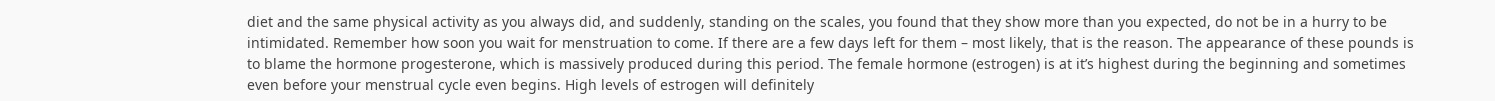diet and the same physical activity as you always did, and suddenly, standing on the scales, you found that they show more than you expected, do not be in a hurry to be intimidated. Remember how soon you wait for menstruation to come. If there are a few days left for them – most likely, that is the reason. The appearance of these pounds is to blame the hormone progesterone, which is massively produced during this period. The female hormone (estrogen) is at it’s highest during the beginning and sometimes even before your menstrual cycle even begins. High levels of estrogen will definitely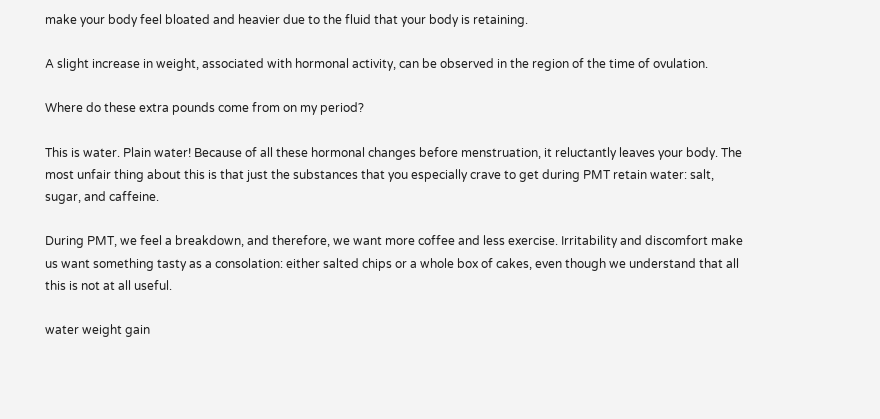make your body feel bloated and heavier due to the fluid that your body is retaining.

A slight increase in weight, associated with hormonal activity, can be observed in the region of the time of ovulation.

Where do these extra pounds come from on my period?

This is water. Plain water! Because of all these hormonal changes before menstruation, it reluctantly leaves your body. The most unfair thing about this is that just the substances that you especially crave to get during PMT retain water: salt, sugar, and caffeine.

During PMT, we feel a breakdown, and therefore, we want more coffee and less exercise. Irritability and discomfort make us want something tasty as a consolation: either salted chips or a whole box of cakes, even though we understand that all this is not at all useful.

water weight gain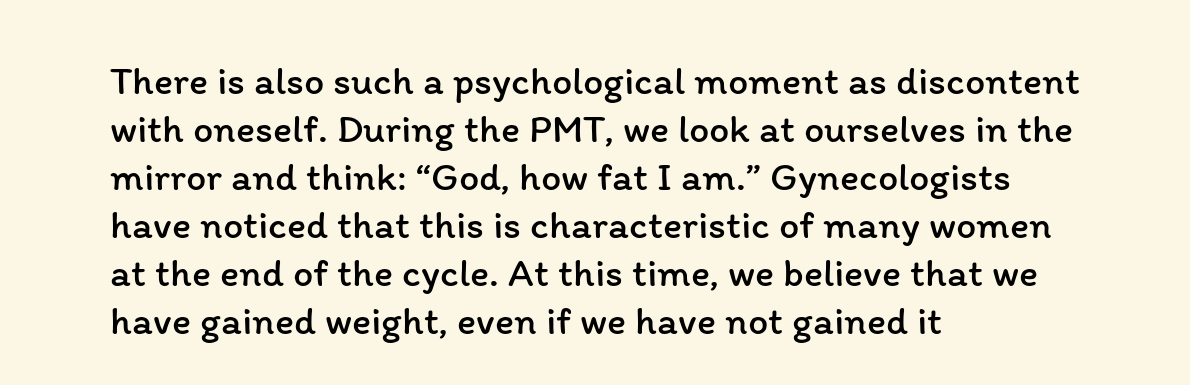There is also such a psychological moment as discontent with oneself. During the PMT, we look at ourselves in the mirror and think: “God, how fat I am.” Gynecologists have noticed that this is characteristic of many women at the end of the cycle. At this time, we believe that we have gained weight, even if we have not gained it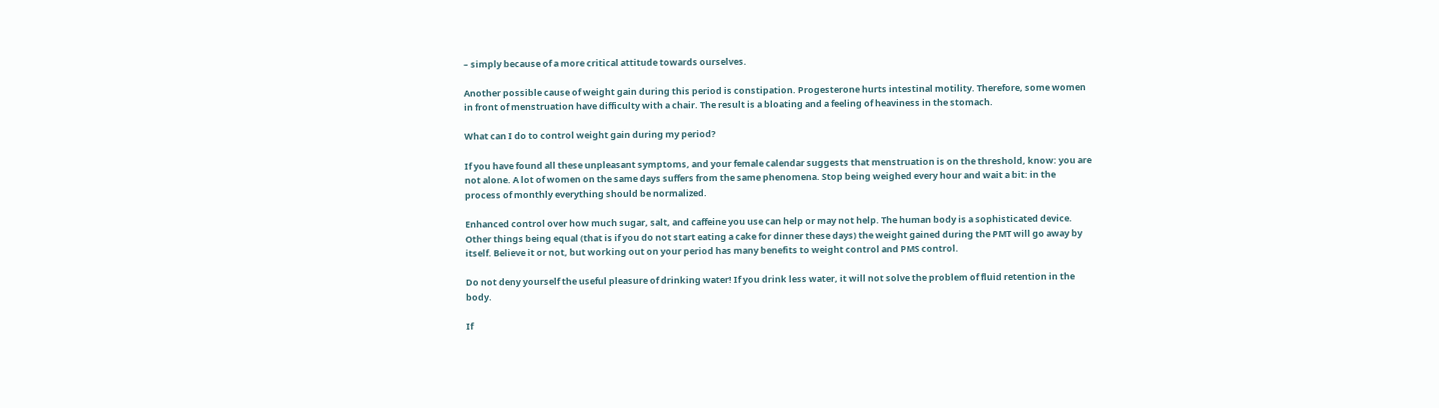– simply because of a more critical attitude towards ourselves.

Another possible cause of weight gain during this period is constipation. Progesterone hurts intestinal motility. Therefore, some women in front of menstruation have difficulty with a chair. The result is a bloating and a feeling of heaviness in the stomach.

What can I do to control weight gain during my period?

If you have found all these unpleasant symptoms, and your female calendar suggests that menstruation is on the threshold, know: you are not alone. A lot of women on the same days suffers from the same phenomena. Stop being weighed every hour and wait a bit: in the process of monthly everything should be normalized.

Enhanced control over how much sugar, salt, and caffeine you use can help or may not help. The human body is a sophisticated device. Other things being equal (that is if you do not start eating a cake for dinner these days) the weight gained during the PMT will go away by itself. Believe it or not, but working out on your period has many benefits to weight control and PMS control.

Do not deny yourself the useful pleasure of drinking water! If you drink less water, it will not solve the problem of fluid retention in the body.

If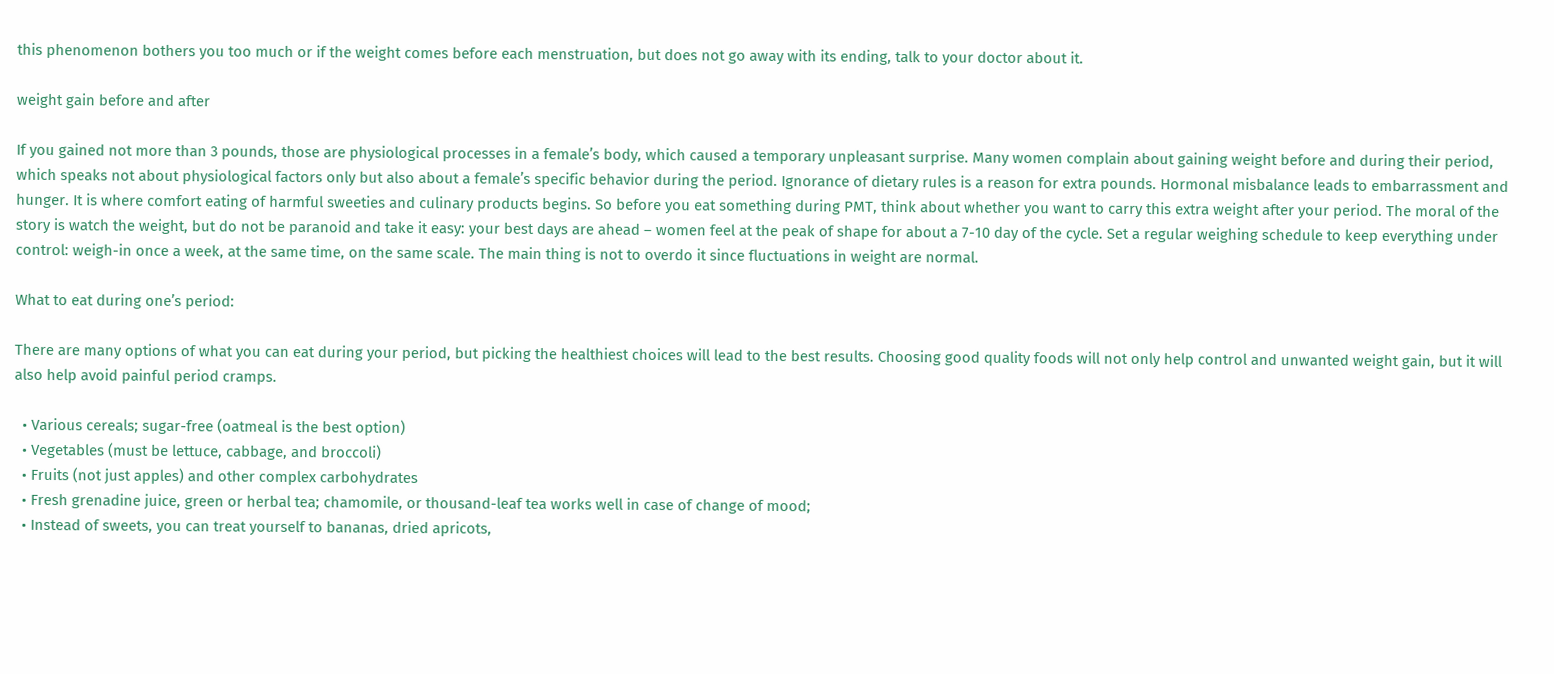this phenomenon bothers you too much or if the weight comes before each menstruation, but does not go away with its ending, talk to your doctor about it.

weight gain before and after

If you gained not more than 3 pounds, those are physiological processes in a female’s body, which caused a temporary unpleasant surprise. Many women complain about gaining weight before and during their period, which speaks not about physiological factors only but also about a female’s specific behavior during the period. Ignorance of dietary rules is a reason for extra pounds. Hormonal misbalance leads to embarrassment and hunger. It is where comfort eating of harmful sweeties and culinary products begins. So before you eat something during PMT, think about whether you want to carry this extra weight after your period. The moral of the story is watch the weight, but do not be paranoid and take it easy: your best days are ahead – women feel at the peak of shape for about a 7-10 day of the cycle. Set a regular weighing schedule to keep everything under control: weigh-in once a week, at the same time, on the same scale. The main thing is not to overdo it since fluctuations in weight are normal.

What to eat during one’s period:

There are many options of what you can eat during your period, but picking the healthiest choices will lead to the best results. Choosing good quality foods will not only help control and unwanted weight gain, but it will also help avoid painful period cramps.

  • Various cereals; sugar-free (oatmeal is the best option)
  • Vegetables (must be lettuce, cabbage, and broccoli)
  • Fruits (not just apples) and other complex carbohydrates
  • Fresh grenadine juice, green or herbal tea; chamomile, or thousand-leaf tea works well in case of change of mood;
  • Instead of sweets, you can treat yourself to bananas, dried apricots,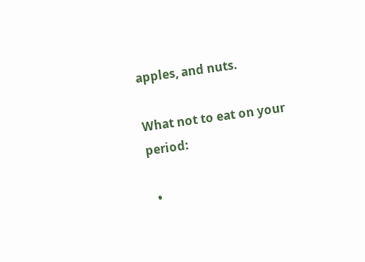apples, and nuts.

What not to eat on your period:

  •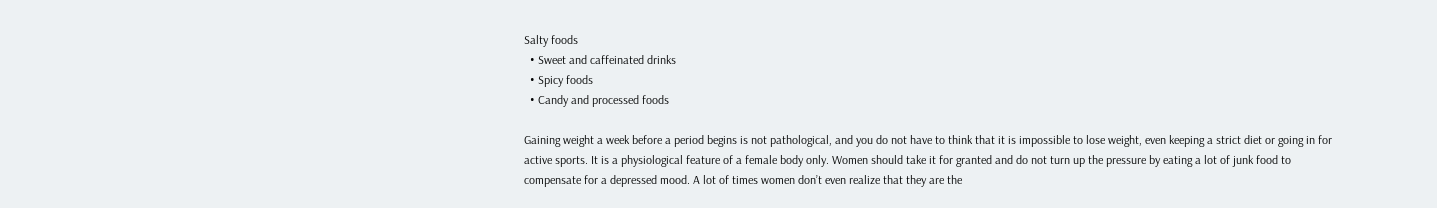Salty foods
  • Sweet and caffeinated drinks
  • Spicy foods
  • Candy and processed foods

Gaining weight a week before a period begins is not pathological, and you do not have to think that it is impossible to lose weight, even keeping a strict diet or going in for active sports. It is a physiological feature of a female body only. Women should take it for granted and do not turn up the pressure by eating a lot of junk food to compensate for a depressed mood. A lot of times women don’t even realize that they are the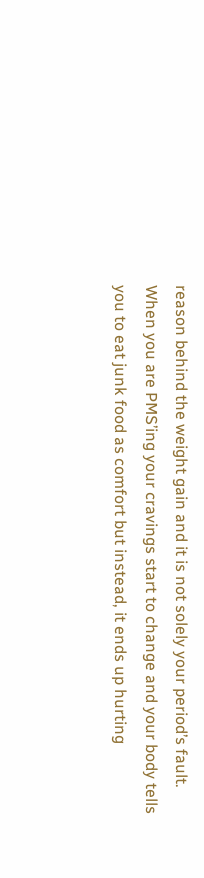reason behind the weight gain and it is not solely your period’s fault. When you are PMS’ing your cravings start to change and your body tells you to eat junk food as comfort but instead, it ends up hurting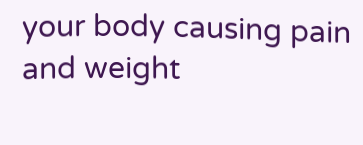your body causing pain and weight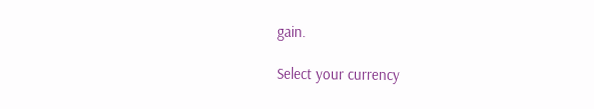gain.

Select your currency